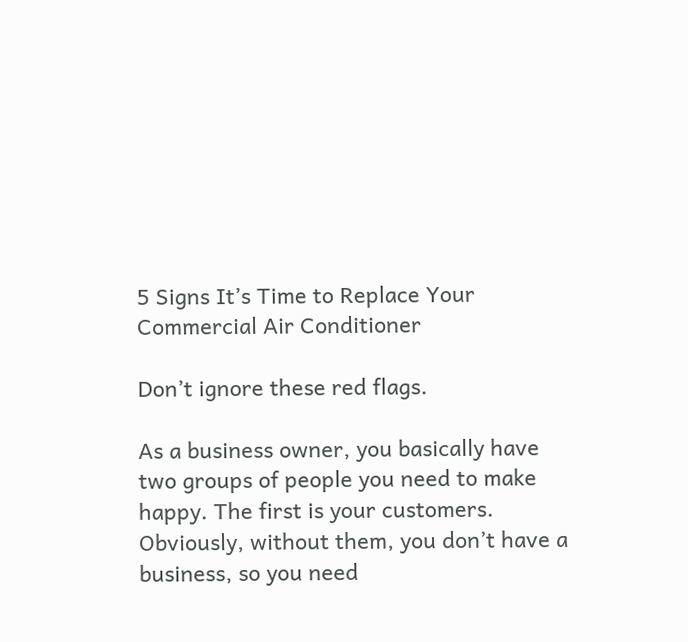5 Signs It’s Time to Replace Your Commercial Air Conditioner

Don’t ignore these red flags.

As a business owner, you basically have two groups of people you need to make happy. The first is your customers. Obviously, without them, you don’t have a business, so you need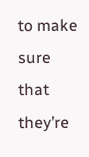to make sure that they’re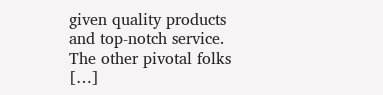given quality products and top-notch service. The other pivotal folks […]